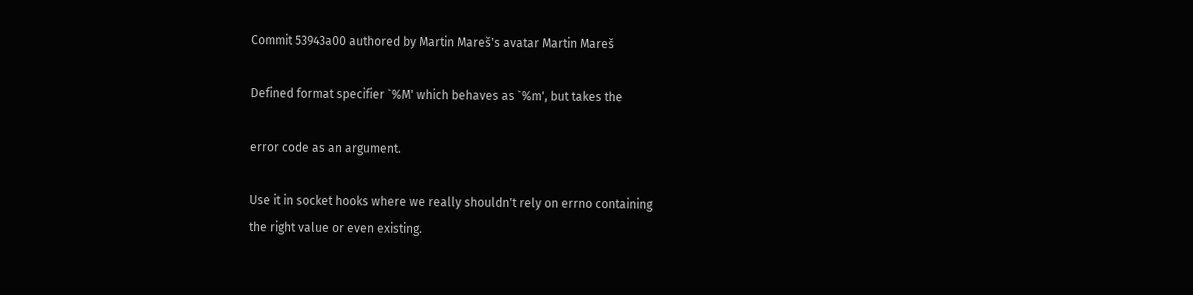Commit 53943a00 authored by Martin Mareš's avatar Martin Mareš

Defined format specifier `%M' which behaves as `%m', but takes the

error code as an argument.

Use it in socket hooks where we really shouldn't rely on errno containing
the right value or even existing.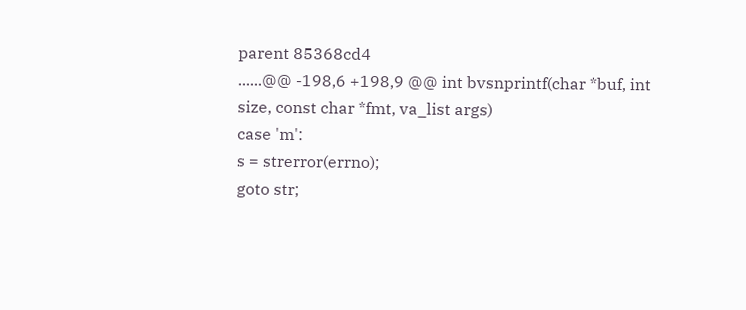parent 85368cd4
......@@ -198,6 +198,9 @@ int bvsnprintf(char *buf, int size, const char *fmt, va_list args)
case 'm':
s = strerror(errno);
goto str;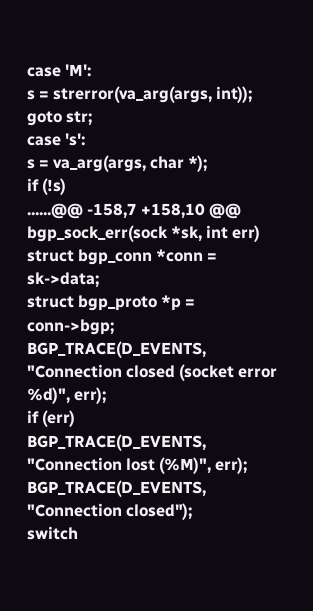case 'M':
s = strerror(va_arg(args, int));
goto str;
case 's':
s = va_arg(args, char *);
if (!s)
......@@ -158,7 +158,10 @@ bgp_sock_err(sock *sk, int err)
struct bgp_conn *conn = sk->data;
struct bgp_proto *p = conn->bgp;
BGP_TRACE(D_EVENTS, "Connection closed (socket error %d)", err);
if (err)
BGP_TRACE(D_EVENTS, "Connection lost (%M)", err);
BGP_TRACE(D_EVENTS, "Connection closed");
switch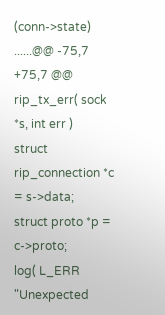(conn->state)
......@@ -75,7 +75,7 @@ rip_tx_err( sock *s, int err )
struct rip_connection *c = s->data;
struct proto *p = c->proto;
log( L_ERR "Unexpected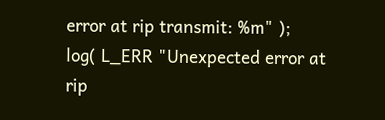error at rip transmit: %m" );
log( L_ERR "Unexpected error at rip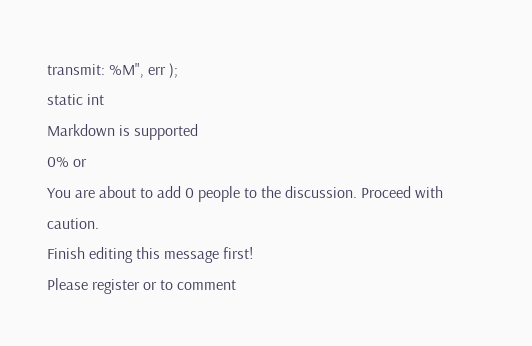transmit: %M", err );
static int
Markdown is supported
0% or
You are about to add 0 people to the discussion. Proceed with caution.
Finish editing this message first!
Please register or to comment